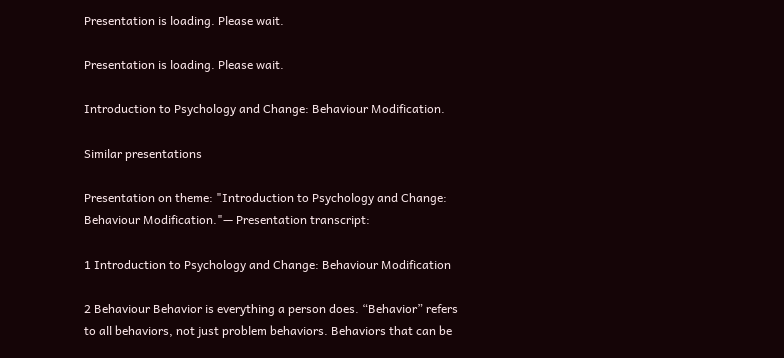Presentation is loading. Please wait.

Presentation is loading. Please wait.

Introduction to Psychology and Change: Behaviour Modification.

Similar presentations

Presentation on theme: "Introduction to Psychology and Change: Behaviour Modification."— Presentation transcript:

1 Introduction to Psychology and Change: Behaviour Modification

2 Behaviour Behavior is everything a person does. “Behavior” refers to all behaviors, not just problem behaviors. Behaviors that can be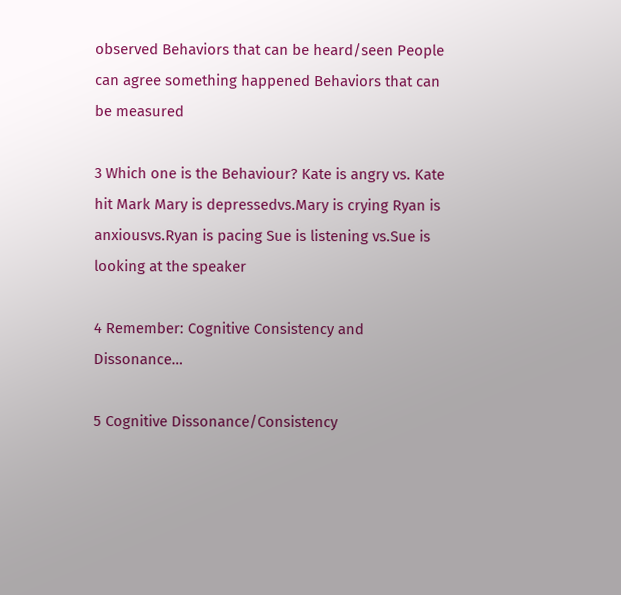observed Behaviors that can be heard/seen People can agree something happened Behaviors that can be measured

3 Which one is the Behaviour? Kate is angry vs. Kate hit Mark Mary is depressedvs.Mary is crying Ryan is anxiousvs.Ryan is pacing Sue is listening vs.Sue is looking at the speaker

4 Remember: Cognitive Consistency and Dissonance…

5 Cognitive Dissonance/Consistency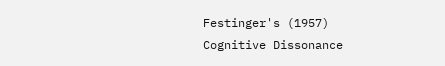Festinger's (1957) Cognitive Dissonance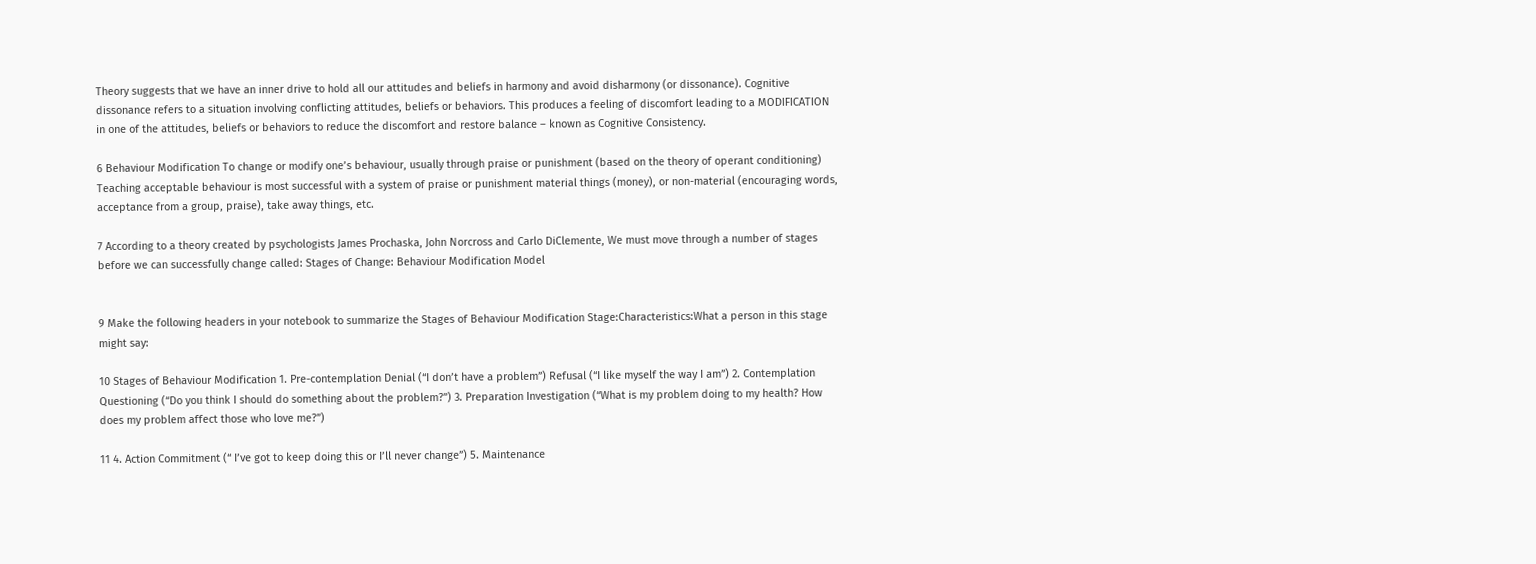Theory suggests that we have an inner drive to hold all our attitudes and beliefs in harmony and avoid disharmony (or dissonance). Cognitive dissonance refers to a situation involving conflicting attitudes, beliefs or behaviors. This produces a feeling of discomfort leading to a MODIFICATION in one of the attitudes, beliefs or behaviors to reduce the discomfort and restore balance – known as Cognitive Consistency.

6 Behaviour Modification To change or modify one’s behaviour, usually through praise or punishment (based on the theory of operant conditioning) Teaching acceptable behaviour is most successful with a system of praise or punishment material things (money), or non-material (encouraging words, acceptance from a group, praise), take away things, etc.

7 According to a theory created by psychologists James Prochaska, John Norcross and Carlo DiClemente, We must move through a number of stages before we can successfully change called: Stages of Change: Behaviour Modification Model


9 Make the following headers in your notebook to summarize the Stages of Behaviour Modification Stage:Characteristics:What a person in this stage might say:

10 Stages of Behaviour Modification 1. Pre-contemplation Denial (“I don’t have a problem”) Refusal (“I like myself the way I am”) 2. Contemplation Questioning (“Do you think I should do something about the problem?”) 3. Preparation Investigation (“What is my problem doing to my health? How does my problem affect those who love me?”)

11 4. Action Commitment (“ I’ve got to keep doing this or I’ll never change”) 5. Maintenance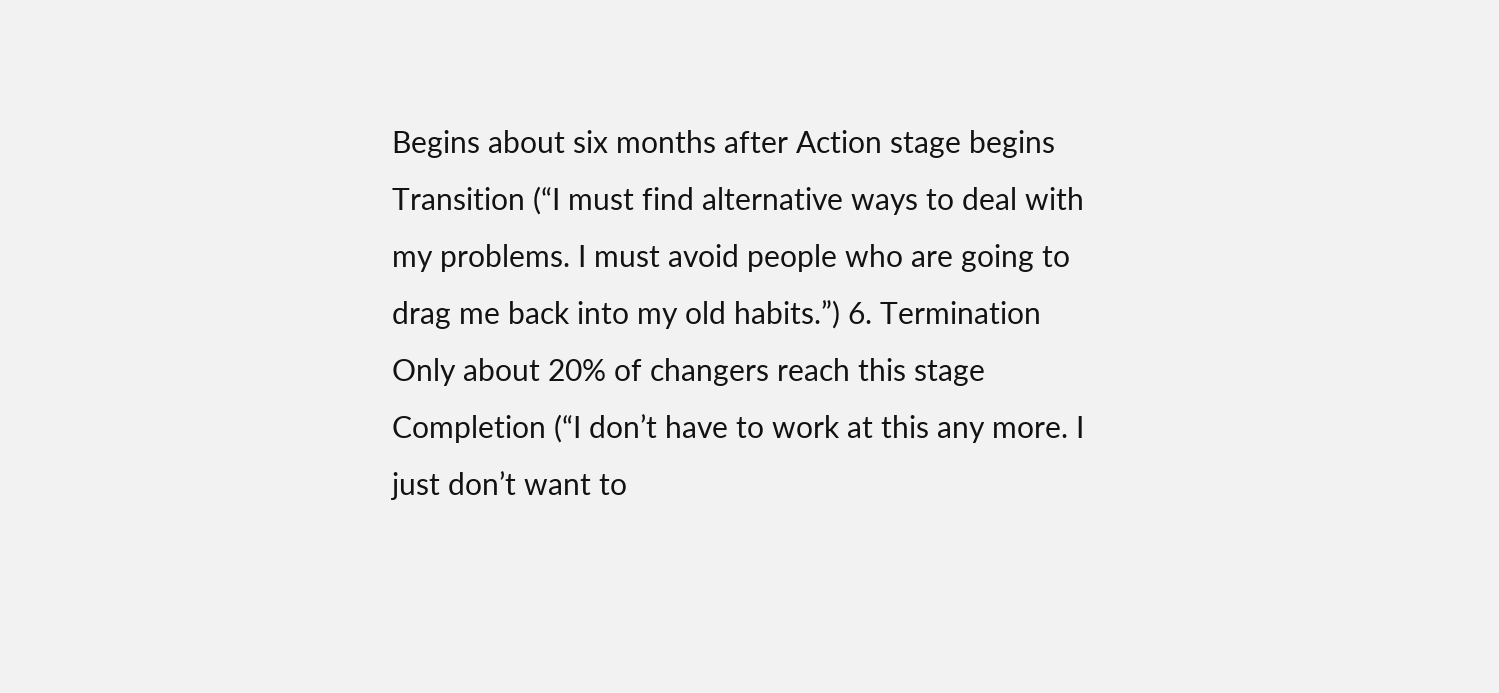Begins about six months after Action stage begins Transition (“I must find alternative ways to deal with my problems. I must avoid people who are going to drag me back into my old habits.”) 6. Termination Only about 20% of changers reach this stage Completion (“I don’t have to work at this any more. I just don’t want to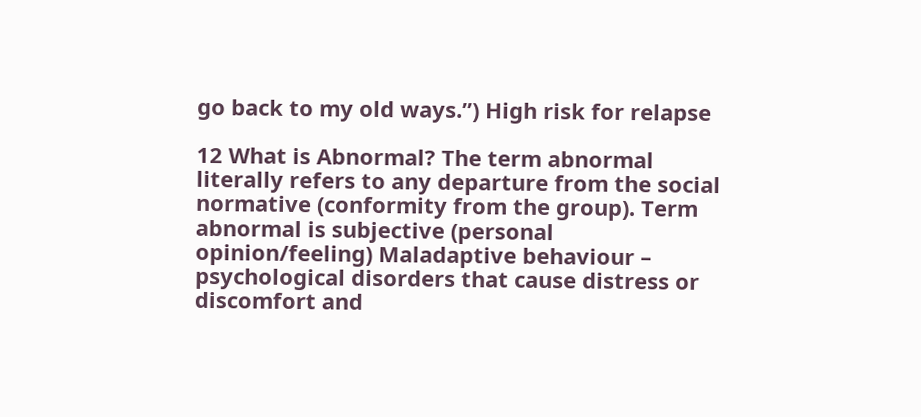go back to my old ways.”) High risk for relapse

12 What is Abnormal? The term abnormal literally refers to any departure from the social normative (conformity from the group). Term abnormal is subjective (personal opinion/feeling) Maladaptive behaviour – psychological disorders that cause distress or discomfort and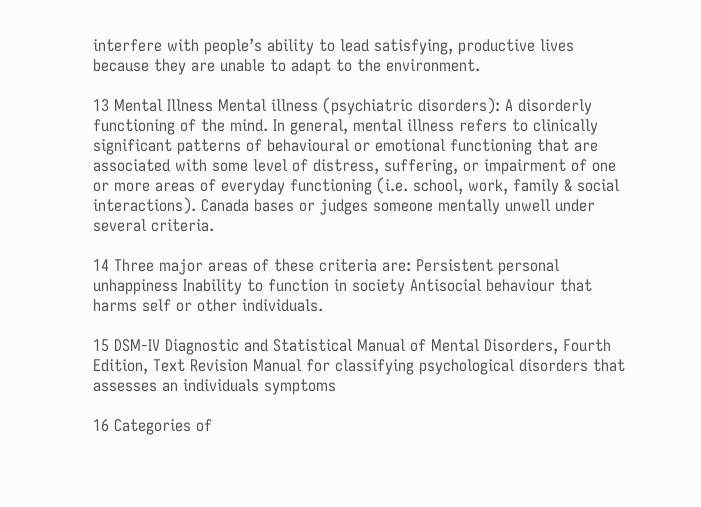interfere with people’s ability to lead satisfying, productive lives because they are unable to adapt to the environment.

13 Mental Illness Mental illness (psychiatric disorders): A disorderly functioning of the mind. In general, mental illness refers to clinically significant patterns of behavioural or emotional functioning that are associated with some level of distress, suffering, or impairment of one or more areas of everyday functioning (i.e. school, work, family & social interactions). Canada bases or judges someone mentally unwell under several criteria.

14 Three major areas of these criteria are: Persistent personal unhappiness Inability to function in society Antisocial behaviour that harms self or other individuals.

15 DSM-IV Diagnostic and Statistical Manual of Mental Disorders, Fourth Edition, Text Revision Manual for classifying psychological disorders that assesses an individuals symptoms

16 Categories of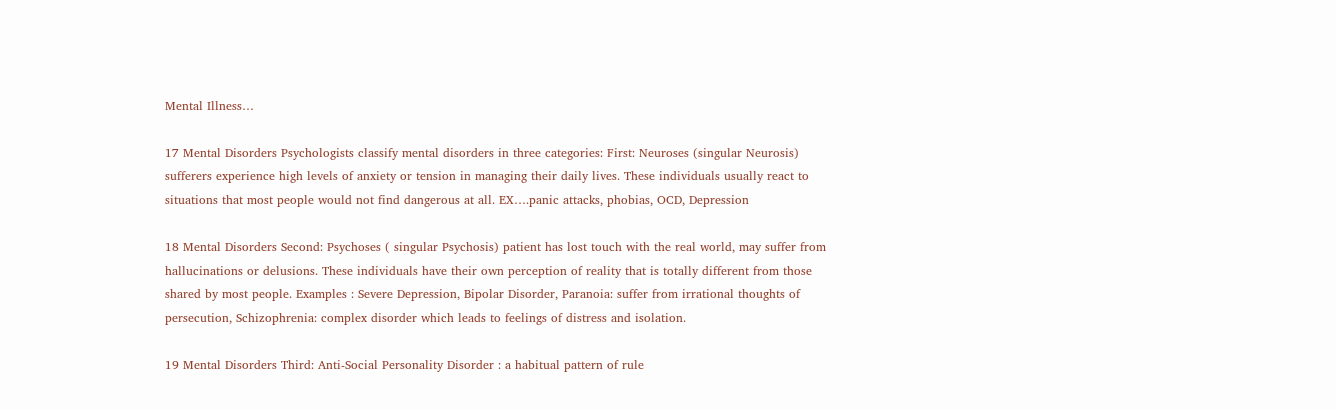Mental Illness…

17 Mental Disorders Psychologists classify mental disorders in three categories: First: Neuroses (singular Neurosis) sufferers experience high levels of anxiety or tension in managing their daily lives. These individuals usually react to situations that most people would not find dangerous at all. EX….panic attacks, phobias, OCD, Depression

18 Mental Disorders Second: Psychoses ( singular Psychosis) patient has lost touch with the real world, may suffer from hallucinations or delusions. These individuals have their own perception of reality that is totally different from those shared by most people. Examples : Severe Depression, Bipolar Disorder, Paranoia: suffer from irrational thoughts of persecution, Schizophrenia: complex disorder which leads to feelings of distress and isolation.

19 Mental Disorders Third: Anti-Social Personality Disorder : a habitual pattern of rule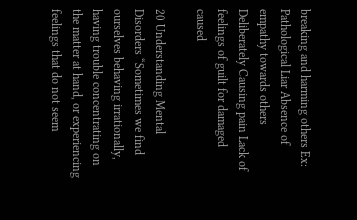breaking and harming others Ex: Pathological Liar Absence of empathy towards others Deliberately Causing pain Lack of feelings of guilt for damaged caused

20 Understanding Mental Disorders “Sometimes we find ourselves behaving irrationally, having trouble concentrating on the matter at hand, or experiencing feelings that do not seem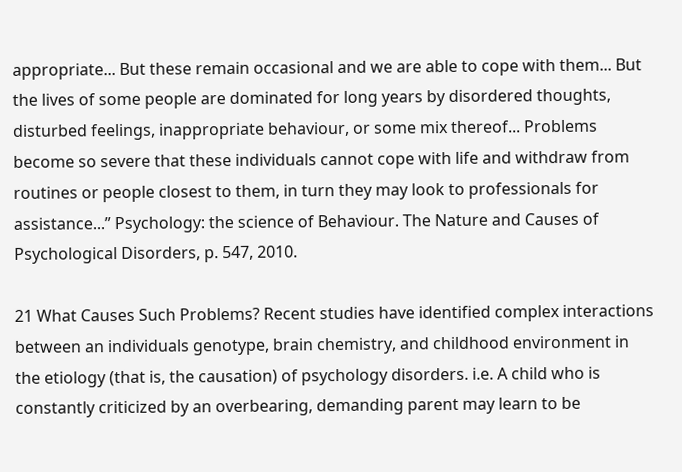appropriate... But these remain occasional and we are able to cope with them... But the lives of some people are dominated for long years by disordered thoughts, disturbed feelings, inappropriate behaviour, or some mix thereof... Problems become so severe that these individuals cannot cope with life and withdraw from routines or people closest to them, in turn they may look to professionals for assistance...” Psychology: the science of Behaviour. The Nature and Causes of Psychological Disorders, p. 547, 2010.

21 What Causes Such Problems? Recent studies have identified complex interactions between an individuals genotype, brain chemistry, and childhood environment in the etiology (that is, the causation) of psychology disorders. i.e. A child who is constantly criticized by an overbearing, demanding parent may learn to be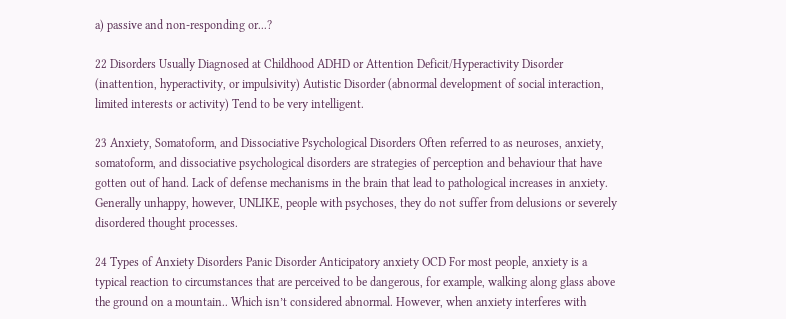a) passive and non-responding or...?

22 Disorders Usually Diagnosed at Childhood ADHD or Attention Deficit/Hyperactivity Disorder (inattention, hyperactivity, or impulsivity) Autistic Disorder (abnormal development of social interaction, limited interests or activity) Tend to be very intelligent.

23 Anxiety, Somatoform, and Dissociative Psychological Disorders Often referred to as neuroses, anxiety, somatoform, and dissociative psychological disorders are strategies of perception and behaviour that have gotten out of hand. Lack of defense mechanisms in the brain that lead to pathological increases in anxiety. Generally unhappy, however, UNLIKE, people with psychoses, they do not suffer from delusions or severely disordered thought processes.

24 Types of Anxiety Disorders Panic Disorder Anticipatory anxiety OCD For most people, anxiety is a typical reaction to circumstances that are perceived to be dangerous, for example, walking along glass above the ground on a mountain.. Which isn’t considered abnormal. However, when anxiety interferes with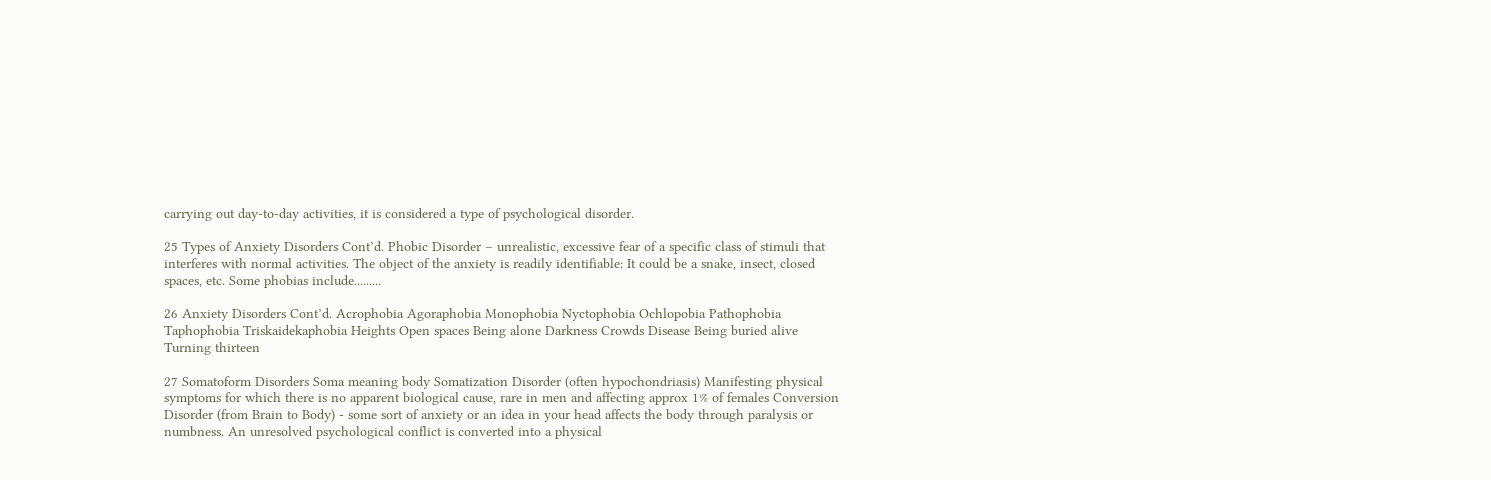carrying out day-to-day activities, it is considered a type of psychological disorder.

25 Types of Anxiety Disorders Cont’d. Phobic Disorder – unrealistic, excessive fear of a specific class of stimuli that interferes with normal activities. The object of the anxiety is readily identifiable: It could be a snake, insect, closed spaces, etc. Some phobias include.........

26 Anxiety Disorders Cont’d. Acrophobia Agoraphobia Monophobia Nyctophobia Ochlopobia Pathophobia Taphophobia Triskaidekaphobia Heights Open spaces Being alone Darkness Crowds Disease Being buried alive Turning thirteen

27 Somatoform Disorders Soma meaning body Somatization Disorder (often hypochondriasis) Manifesting physical symptoms for which there is no apparent biological cause, rare in men and affecting approx 1% of females Conversion Disorder (from Brain to Body) - some sort of anxiety or an idea in your head affects the body through paralysis or numbness. An unresolved psychological conflict is converted into a physical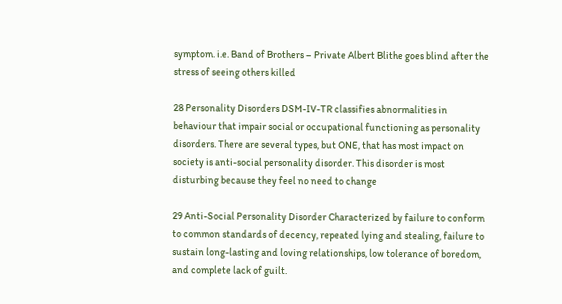symptom. i.e. Band of Brothers – Private Albert Blithe goes blind after the stress of seeing others killed

28 Personality Disorders DSM-IV-TR classifies abnormalities in behaviour that impair social or occupational functioning as personality disorders. There are several types, but ONE, that has most impact on society is anti-social personality disorder. This disorder is most disturbing because they feel no need to change

29 Anti-Social Personality Disorder Characterized by failure to conform to common standards of decency, repeated lying and stealing, failure to sustain long-lasting and loving relationships, low tolerance of boredom, and complete lack of guilt.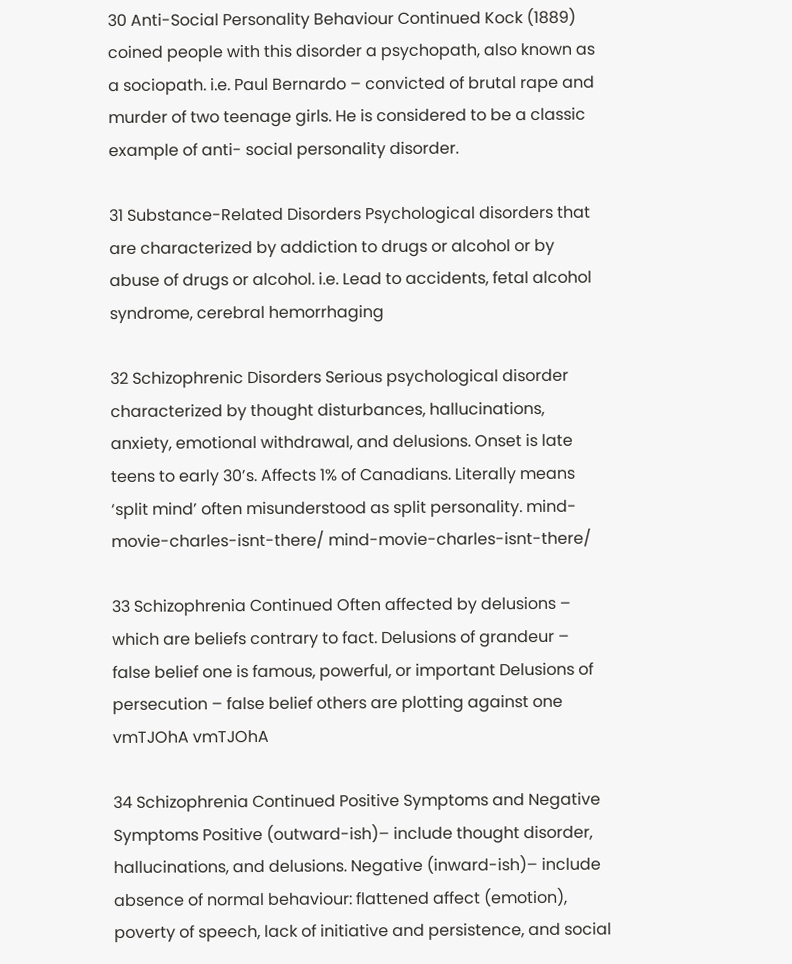30 Anti-Social Personality Behaviour Continued Kock (1889) coined people with this disorder a psychopath, also known as a sociopath. i.e. Paul Bernardo – convicted of brutal rape and murder of two teenage girls. He is considered to be a classic example of anti- social personality disorder.

31 Substance-Related Disorders Psychological disorders that are characterized by addiction to drugs or alcohol or by abuse of drugs or alcohol. i.e. Lead to accidents, fetal alcohol syndrome, cerebral hemorrhaging

32 Schizophrenic Disorders Serious psychological disorder characterized by thought disturbances, hallucinations, anxiety, emotional withdrawal, and delusions. Onset is late teens to early 30’s. Affects 1% of Canadians. Literally means ‘split mind’ often misunderstood as split personality. mind-movie-charles-isnt-there/ mind-movie-charles-isnt-there/

33 Schizophrenia Continued Often affected by delusions – which are beliefs contrary to fact. Delusions of grandeur – false belief one is famous, powerful, or important Delusions of persecution – false belief others are plotting against one vmTJOhA vmTJOhA

34 Schizophrenia Continued Positive Symptoms and Negative Symptoms Positive (outward-ish)– include thought disorder, hallucinations, and delusions. Negative (inward-ish)– include absence of normal behaviour: flattened affect (emotion), poverty of speech, lack of initiative and persistence, and social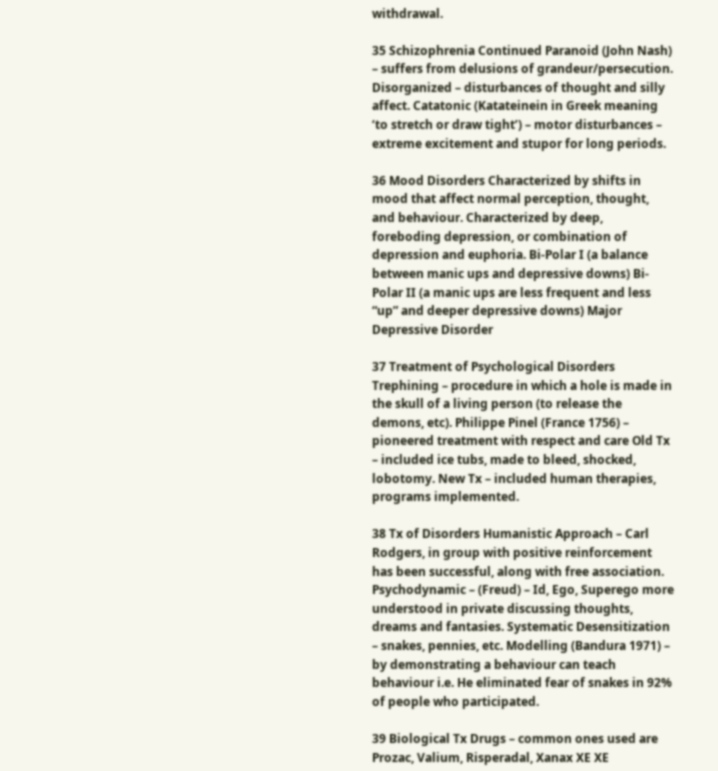withdrawal.

35 Schizophrenia Continued Paranoid (John Nash) – suffers from delusions of grandeur/persecution. Disorganized – disturbances of thought and silly affect. Catatonic (Katateinein in Greek meaning ‘to stretch or draw tight’) – motor disturbances – extreme excitement and stupor for long periods.

36 Mood Disorders Characterized by shifts in mood that affect normal perception, thought, and behaviour. Characterized by deep, foreboding depression, or combination of depression and euphoria. Bi-Polar I (a balance between manic ups and depressive downs) Bi-Polar II (a manic ups are less frequent and less “up” and deeper depressive downs) Major Depressive Disorder

37 Treatment of Psychological Disorders Trephining – procedure in which a hole is made in the skull of a living person (to release the demons, etc). Philippe Pinel (France 1756) – pioneered treatment with respect and care Old Tx – included ice tubs, made to bleed, shocked, lobotomy. New Tx – included human therapies, programs implemented.

38 Tx of Disorders Humanistic Approach – Carl Rodgers, in group with positive reinforcement has been successful, along with free association. Psychodynamic – (Freud) – Id, Ego, Superego more understood in private discussing thoughts, dreams and fantasies. Systematic Desensitization – snakes, pennies, etc. Modelling (Bandura 1971) – by demonstrating a behaviour can teach behaviour i.e. He eliminated fear of snakes in 92% of people who participated.

39 Biological Tx Drugs – common ones used are Prozac, Valium, Risperadal, Xanax XE XE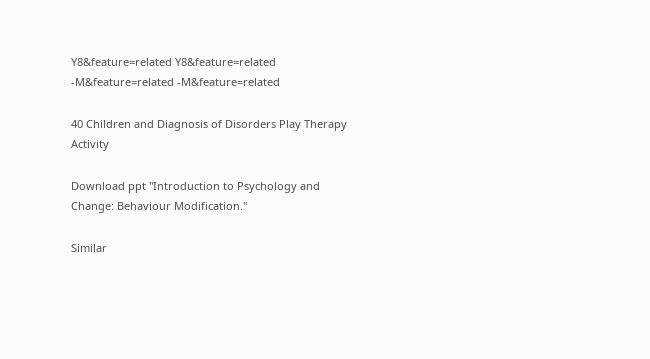Y8&feature=related Y8&feature=related -M&feature=related -M&feature=related

40 Children and Diagnosis of Disorders Play Therapy Activity

Download ppt "Introduction to Psychology and Change: Behaviour Modification."

Similar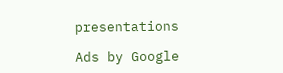presentations

Ads by Google